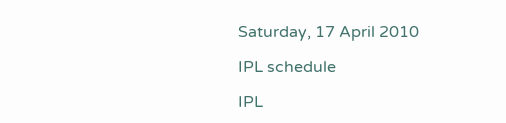Saturday, 17 April 2010

IPL schedule

IPL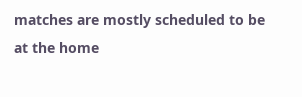matches are mostly scheduled to be at the home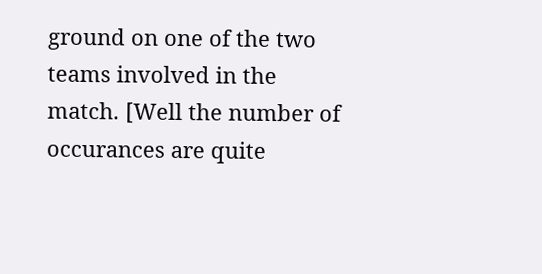ground on one of the two teams involved in the match. [Well the number of occurances are quite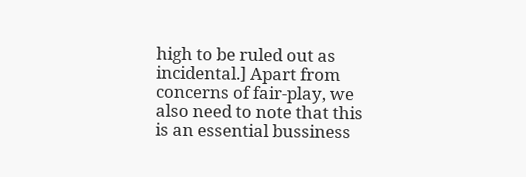high to be ruled out as incidental.] Apart from concerns of fair-play, we also need to note that this is an essential bussiness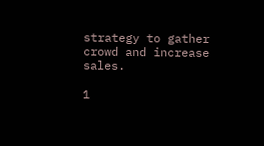strategy to gather crowd and increase sales.

1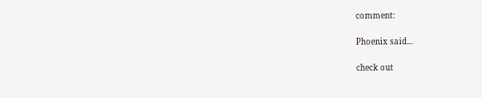comment:

Phoenix said...

check out